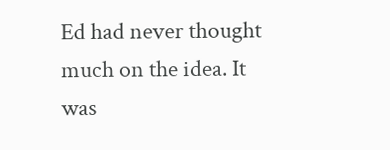Ed had never thought much on the idea. It was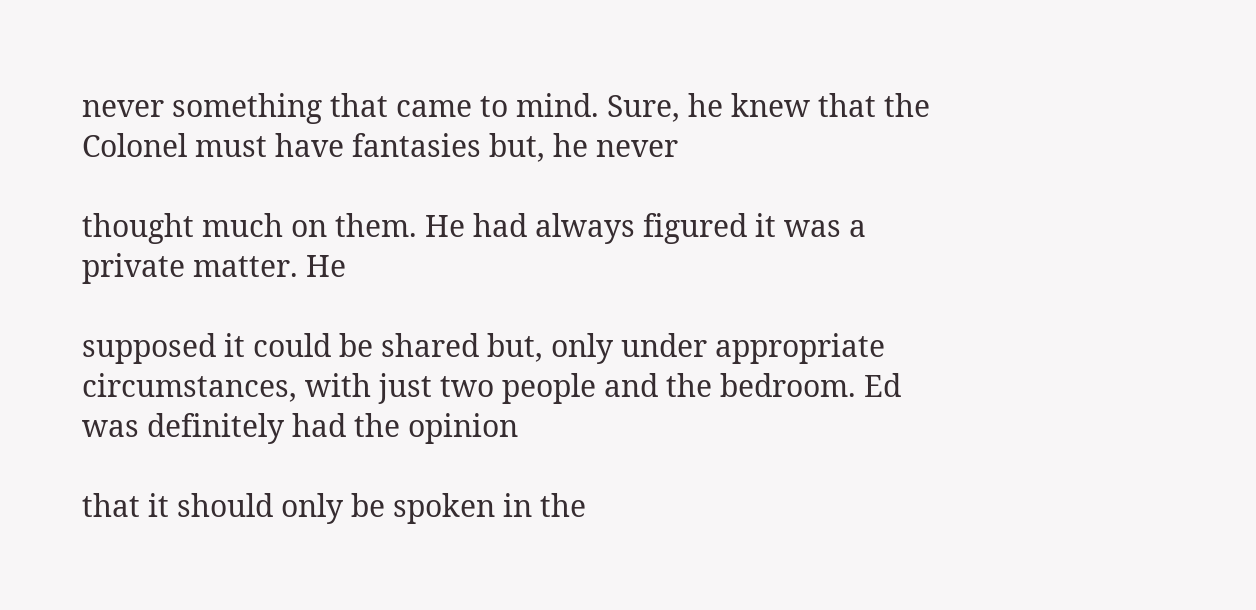never something that came to mind. Sure, he knew that the Colonel must have fantasies but, he never

thought much on them. He had always figured it was a private matter. He

supposed it could be shared but, only under appropriate circumstances, with just two people and the bedroom. Ed was definitely had the opinion

that it should only be spoken in the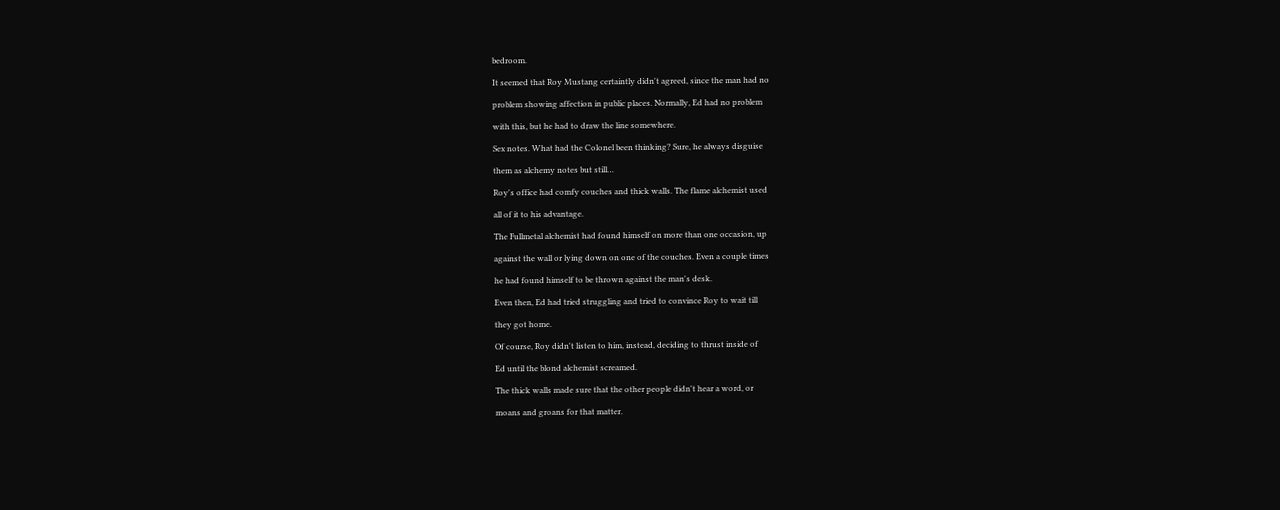bedroom.

It seemed that Roy Mustang certaintly didn't agreed, since the man had no

problem showing affection in public places. Normally, Ed had no problem

with this, but he had to draw the line somewhere.

Sex notes. What had the Colonel been thinking? Sure, he always disguise

them as alchemy notes but still…

Roy's office had comfy couches and thick walls. The flame alchemist used

all of it to his advantage.

The Fullmetal alchemist had found himself on more than one occasion, up

against the wall or lying down on one of the couches. Even a couple times

he had found himself to be thrown against the man's desk.

Even then, Ed had tried struggling and tried to convince Roy to wait till

they got home.

Of course, Roy didn't listen to him, instead, deciding to thrust inside of

Ed until the blond alchemist screamed.

The thick walls made sure that the other people didn't hear a word, or

moans and groans for that matter.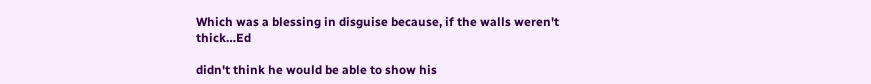Which was a blessing in disguise because, if the walls weren't thick…Ed

didn't think he would be able to show his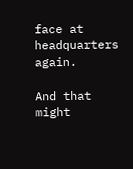face at headquarters again.

And that might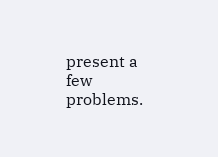present a few problems.